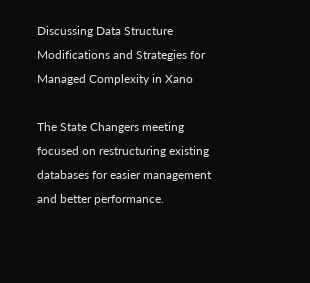Discussing Data Structure Modifications and Strategies for Managed Complexity in Xano

The State Changers meeting focused on restructuring existing databases for easier management and better performance.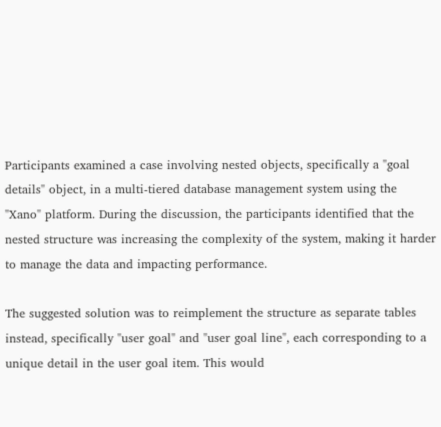Participants examined a case involving nested objects, specifically a "goal details" object, in a multi-tiered database management system using the "Xano" platform. During the discussion, the participants identified that the nested structure was increasing the complexity of the system, making it harder to manage the data and impacting performance.

The suggested solution was to reimplement the structure as separate tables instead, specifically "user goal" and "user goal line", each corresponding to a unique detail in the user goal item. This would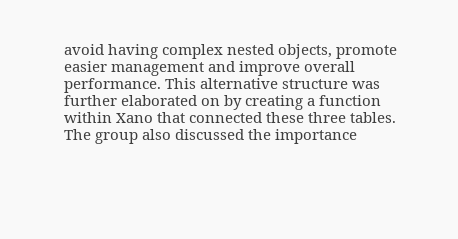avoid having complex nested objects, promote easier management and improve overall performance. This alternative structure was further elaborated on by creating a function within Xano that connected these three tables. The group also discussed the importance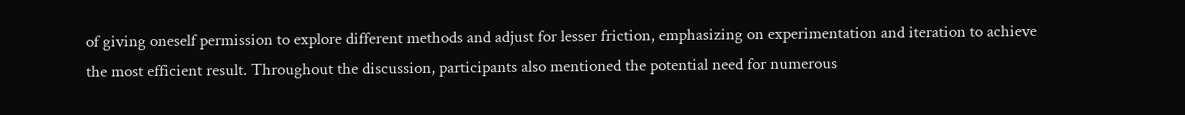of giving oneself permission to explore different methods and adjust for lesser friction, emphasizing on experimentation and iteration to achieve the most efficient result. Throughout the discussion, participants also mentioned the potential need for numerous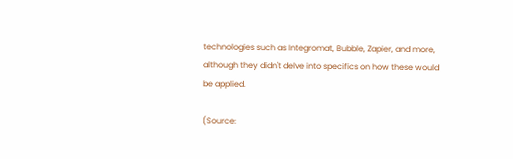technologies such as Integromat, Bubble, Zapier, and more, although they didn't delve into specifics on how these would be applied.

(Source: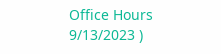Office Hours 9/13/2023 )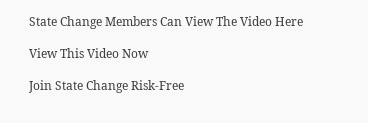State Change Members Can View The Video Here

View This Video Now

Join State Change Risk-Free